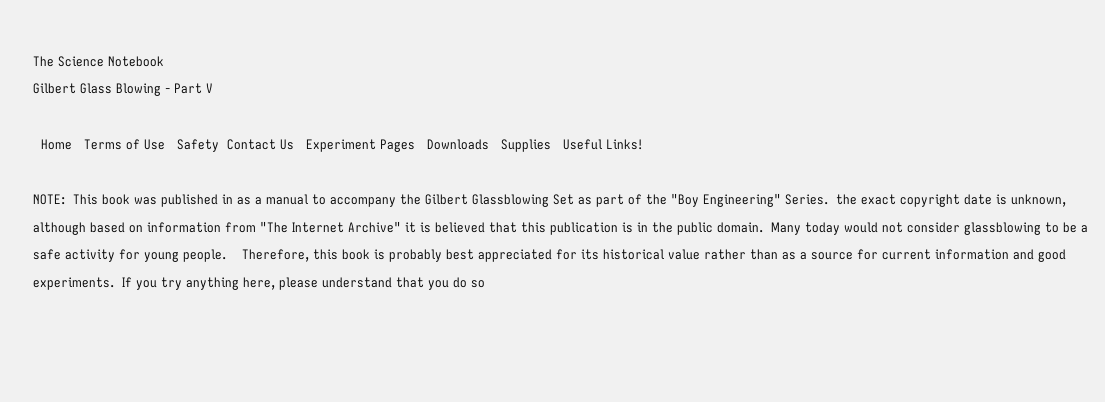The Science Notebook
Gilbert Glass Blowing - Part V

  Home   Terms of Use   Safety  Contact Us   Experiment Pages   Downloads   Supplies   Useful Links!

NOTE:  This book was published in as a manual to accompany the Gilbert Glassblowing Set as part of the "Boy Engineering" Series.  the exact copyright date is unknown, although based on information from "The Internet Archive" it is believed that this publication is in the public domain.  Many today would not consider glassblowing to be a safe activity for young people.    Therefore, this book is probably best appreciated for its historical value rather than as a source for current information and good experiments.  If you try anything here, please understand that you do so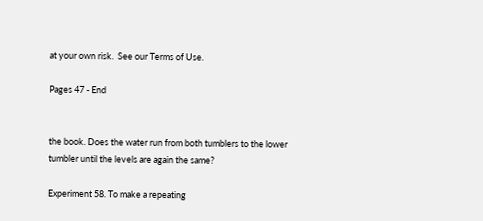at your own risk.  See our Terms of Use.

Pages 47 - End


the book. Does the water run from both tumblers to the lower tumbler until the levels are again the same?

Experiment 58. To make a repeating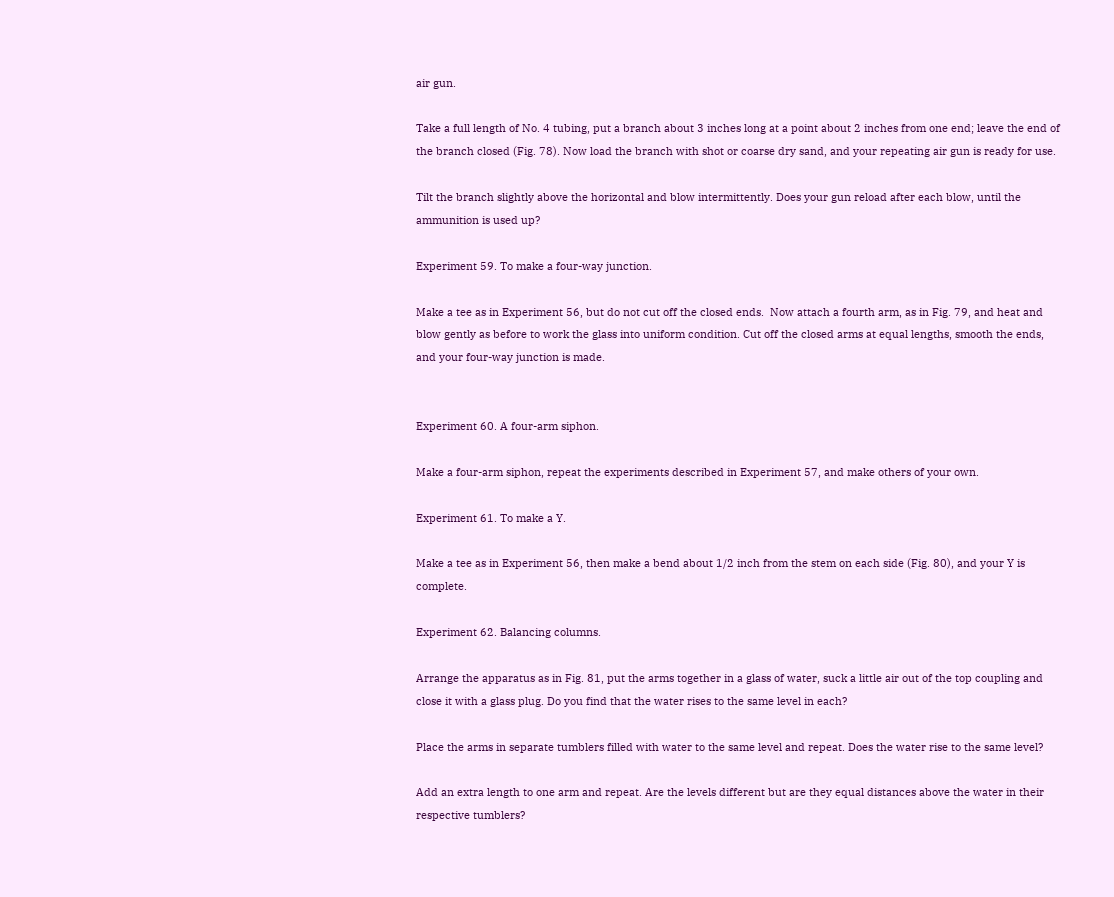air gun.

Take a full length of No. 4 tubing, put a branch about 3 inches long at a point about 2 inches from one end; leave the end of the branch closed (Fig. 78). Now load the branch with shot or coarse dry sand, and your repeating air gun is ready for use.

Tilt the branch slightly above the horizontal and blow intermittently. Does your gun reload after each blow, until the ammunition is used up?

Experiment 59. To make a four-way junction.

Make a tee as in Experiment 56, but do not cut off the closed ends.  Now attach a fourth arm, as in Fig. 79, and heat and blow gently as before to work the glass into uniform condition. Cut off the closed arms at equal lengths, smooth the ends, and your four-way junction is made.


Experiment 60. A four-arm siphon.

Make a four-arm siphon, repeat the experiments described in Experiment 57, and make others of your own.

Experiment 61. To make a Y.

Make a tee as in Experiment 56, then make a bend about 1/2 inch from the stem on each side (Fig. 80), and your Y is complete.

Experiment 62. Balancing columns.

Arrange the apparatus as in Fig. 81, put the arms together in a glass of water, suck a little air out of the top coupling and close it with a glass plug. Do you find that the water rises to the same level in each?

Place the arms in separate tumblers filled with water to the same level and repeat. Does the water rise to the same level?

Add an extra length to one arm and repeat. Are the levels different but are they equal distances above the water in their respective tumblers?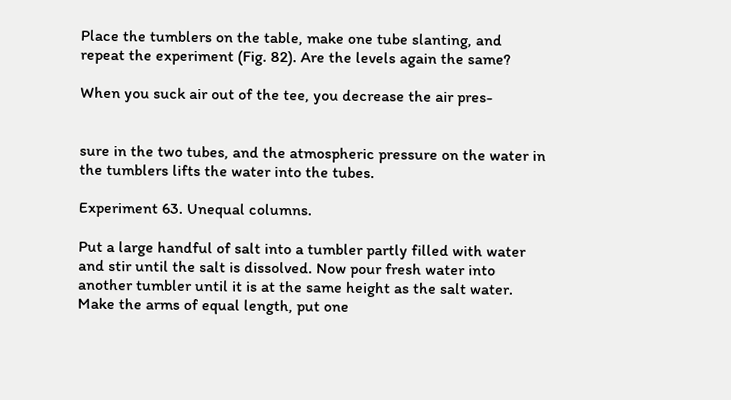Place the tumblers on the table, make one tube slanting, and repeat the experiment (Fig. 82). Are the levels again the same?

When you suck air out of the tee, you decrease the air pres-


sure in the two tubes, and the atmospheric pressure on the water in the tumblers lifts the water into the tubes.

Experiment 63. Unequal columns.

Put a large handful of salt into a tumbler partly filled with water and stir until the salt is dissolved. Now pour fresh water into another tumbler until it is at the same height as the salt water. Make the arms of equal length, put one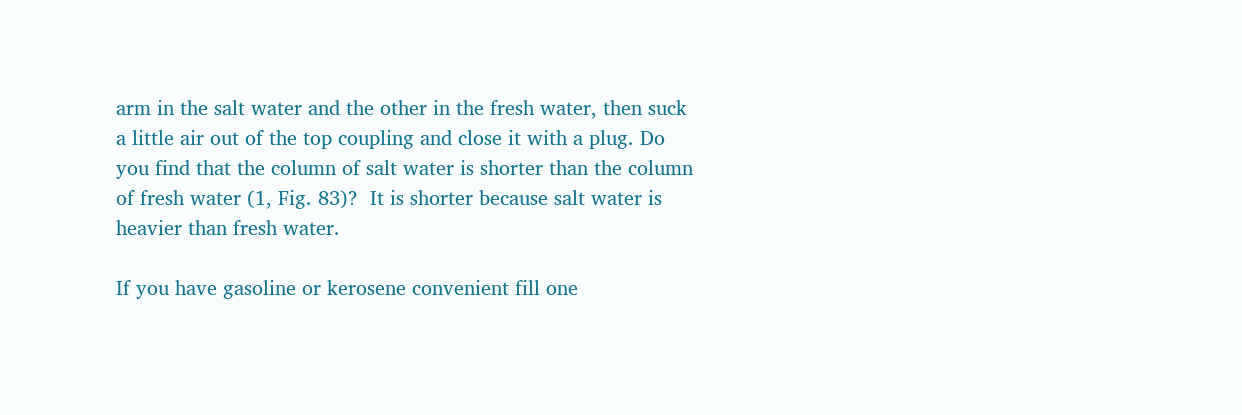arm in the salt water and the other in the fresh water, then suck a little air out of the top coupling and close it with a plug. Do you find that the column of salt water is shorter than the column of fresh water (1, Fig. 83)?  It is shorter because salt water is heavier than fresh water.

If you have gasoline or kerosene convenient fill one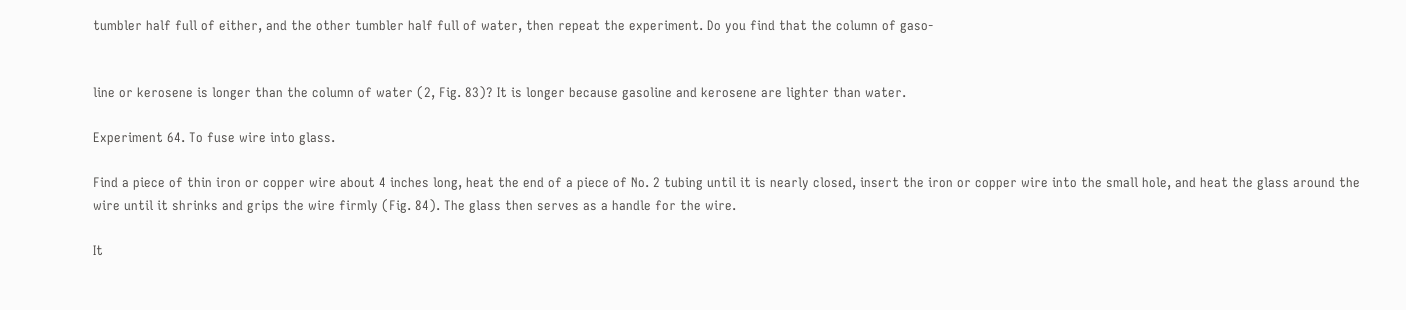tumbler half full of either, and the other tumbler half full of water, then repeat the experiment. Do you find that the column of gaso-


line or kerosene is longer than the column of water (2, Fig. 83)? It is longer because gasoline and kerosene are lighter than water.

Experiment 64. To fuse wire into glass.

Find a piece of thin iron or copper wire about 4 inches long, heat the end of a piece of No. 2 tubing until it is nearly closed, insert the iron or copper wire into the small hole, and heat the glass around the wire until it shrinks and grips the wire firmly (Fig. 84). The glass then serves as a handle for the wire.

It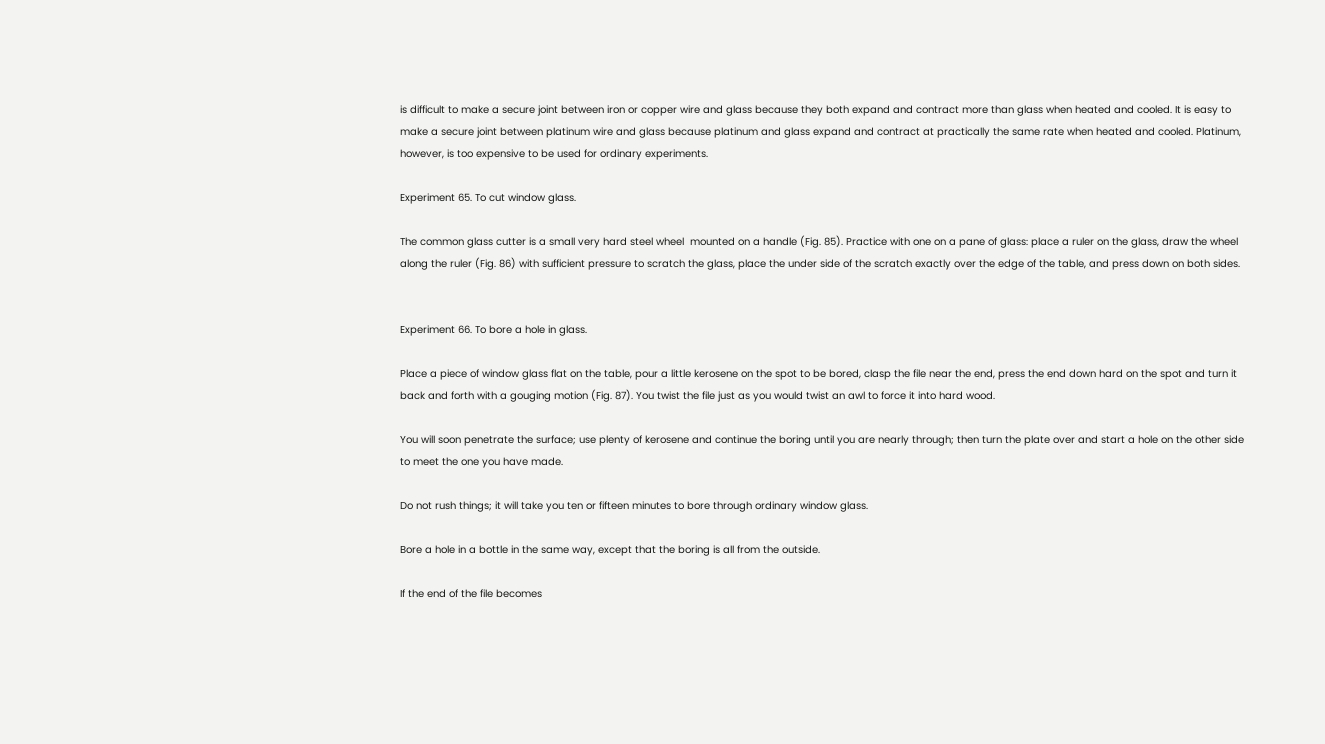is difficult to make a secure joint between iron or copper wire and glass because they both expand and contract more than glass when heated and cooled. It is easy to make a secure joint between platinum wire and glass because platinum and glass expand and contract at practically the same rate when heated and cooled. Platinum, however, is too expensive to be used for ordinary experiments.

Experiment 65. To cut window glass.

The common glass cutter is a small very hard steel wheel  mounted on a handle (Fig. 85). Practice with one on a pane of glass: place a ruler on the glass, draw the wheel along the ruler (Fig. 86) with sufficient pressure to scratch the glass, place the under side of the scratch exactly over the edge of the table, and press down on both sides.


Experiment 66. To bore a hole in glass.

Place a piece of window glass flat on the table, pour a little kerosene on the spot to be bored, clasp the file near the end, press the end down hard on the spot and turn it back and forth with a gouging motion (Fig. 87). You twist the file just as you would twist an awl to force it into hard wood.

You will soon penetrate the surface; use plenty of kerosene and continue the boring until you are nearly through; then turn the plate over and start a hole on the other side to meet the one you have made.

Do not rush things; it will take you ten or fifteen minutes to bore through ordinary window glass.

Bore a hole in a bottle in the same way, except that the boring is all from the outside.

If the end of the file becomes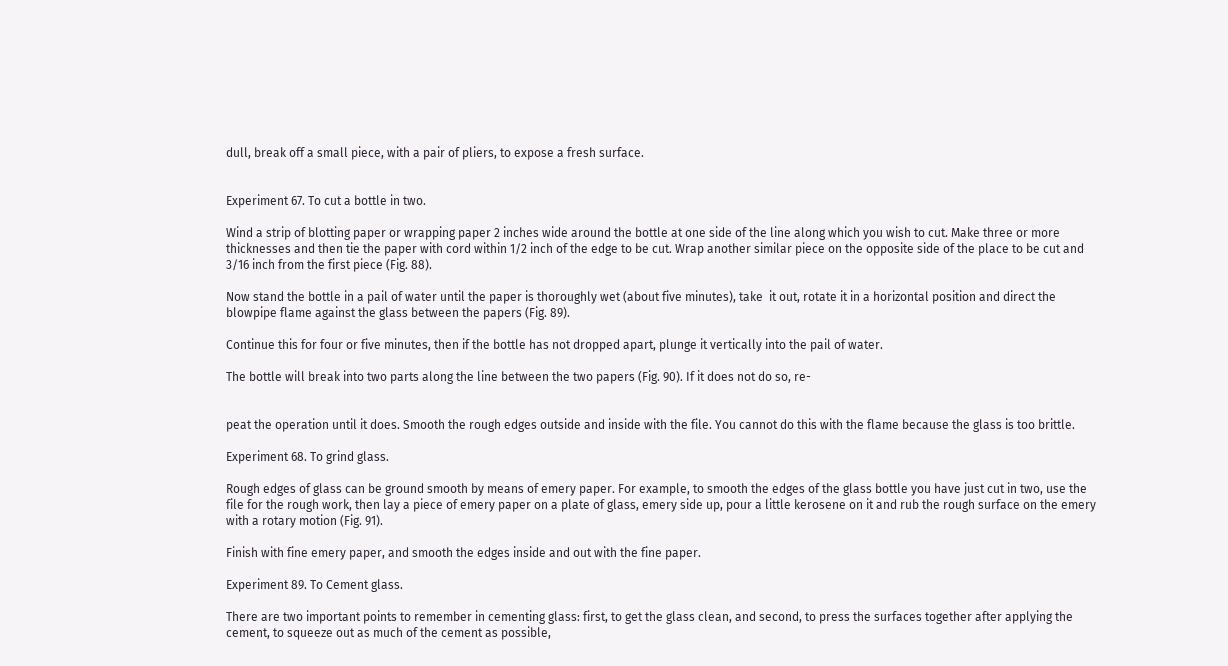dull, break off a small piece, with a pair of pliers, to expose a fresh surface.


Experiment 67. To cut a bottle in two.

Wind a strip of blotting paper or wrapping paper 2 inches wide around the bottle at one side of the line along which you wish to cut. Make three or more thicknesses and then tie the paper with cord within 1/2 inch of the edge to be cut. Wrap another similar piece on the opposite side of the place to be cut and 3/16 inch from the first piece (Fig. 88).

Now stand the bottle in a pail of water until the paper is thoroughly wet (about five minutes), take  it out, rotate it in a horizontal position and direct the blowpipe flame against the glass between the papers (Fig. 89).

Continue this for four or five minutes, then if the bottle has not dropped apart, plunge it vertically into the pail of water.

The bottle will break into two parts along the line between the two papers (Fig. 90). If it does not do so, re-


peat the operation until it does. Smooth the rough edges outside and inside with the file. You cannot do this with the flame because the glass is too brittle.

Experiment 68. To grind glass.

Rough edges of glass can be ground smooth by means of emery paper. For example, to smooth the edges of the glass bottle you have just cut in two, use the file for the rough work, then lay a piece of emery paper on a plate of glass, emery side up, pour a little kerosene on it and rub the rough surface on the emery with a rotary motion (Fig. 91).

Finish with fine emery paper, and smooth the edges inside and out with the fine paper.

Experiment 89. To Cement glass.

There are two important points to remember in cementing glass: first, to get the glass clean, and second, to press the surfaces together after applying the cement, to squeeze out as much of the cement as possible,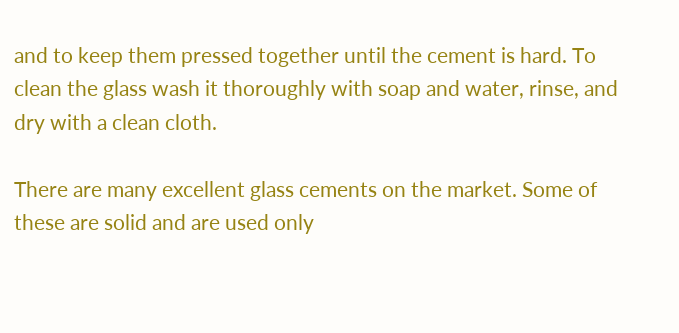and to keep them pressed together until the cement is hard. To clean the glass wash it thoroughly with soap and water, rinse, and dry with a clean cloth.

There are many excellent glass cements on the market. Some of these are solid and are used only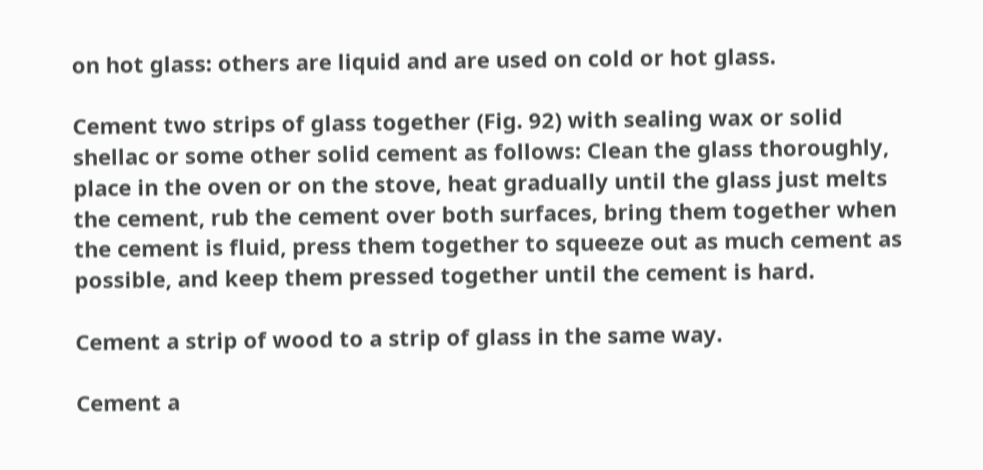on hot glass: others are liquid and are used on cold or hot glass.

Cement two strips of glass together (Fig. 92) with sealing wax or solid shellac or some other solid cement as follows: Clean the glass thoroughly, place in the oven or on the stove, heat gradually until the glass just melts the cement, rub the cement over both surfaces, bring them together when the cement is fluid, press them together to squeeze out as much cement as possible, and keep them pressed together until the cement is hard.

Cement a strip of wood to a strip of glass in the same way.

Cement a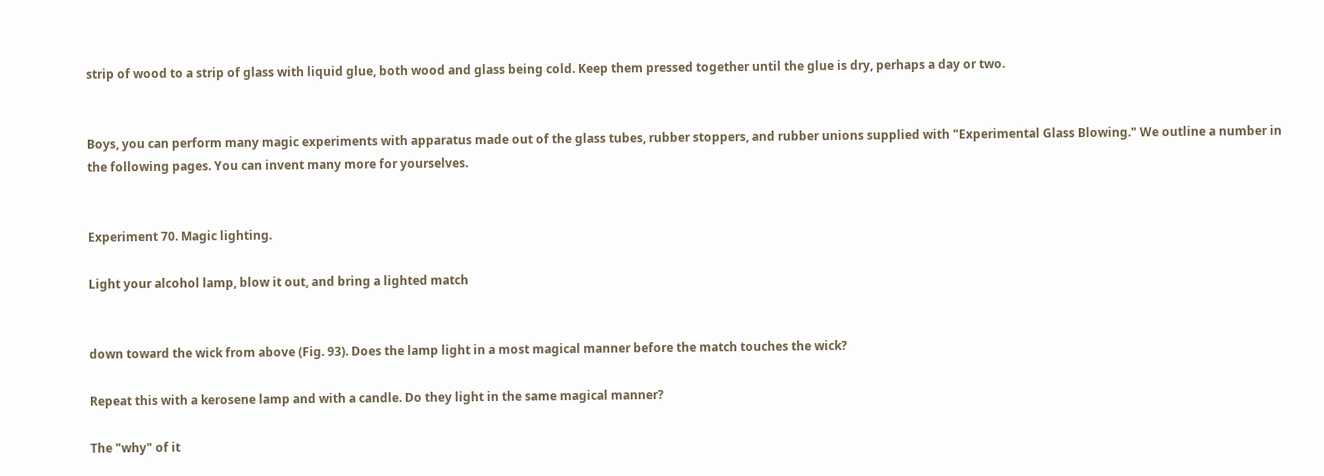strip of wood to a strip of glass with liquid glue, both wood and glass being cold. Keep them pressed together until the glue is dry, perhaps a day or two.


Boys, you can perform many magic experiments with apparatus made out of the glass tubes, rubber stoppers, and rubber unions supplied with "Experimental Glass Blowing." We outline a number in the following pages. You can invent many more for yourselves.


Experiment 70. Magic lighting.

Light your alcohol lamp, blow it out, and bring a lighted match


down toward the wick from above (Fig. 93). Does the lamp light in a most magical manner before the match touches the wick?

Repeat this with a kerosene lamp and with a candle. Do they light in the same magical manner?

The "why" of it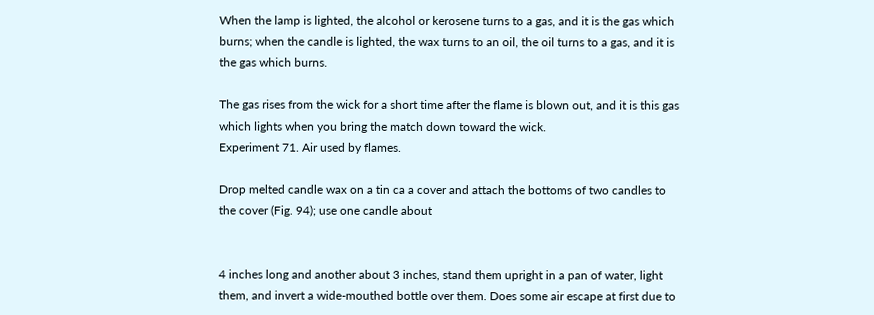When the lamp is lighted, the alcohol or kerosene turns to a gas, and it is the gas which burns; when the candle is lighted, the wax turns to an oil, the oil turns to a gas, and it is the gas which burns.

The gas rises from the wick for a short time after the flame is blown out, and it is this gas which lights when you bring the match down toward the wick.
Experiment 71. Air used by flames.

Drop melted candle wax on a tin ca a cover and attach the bottoms of two candles to the cover (Fig. 94); use one candle about


4 inches long and another about 3 inches, stand them upright in a pan of water, light them, and invert a wide-mouthed bottle over them. Does some air escape at first due to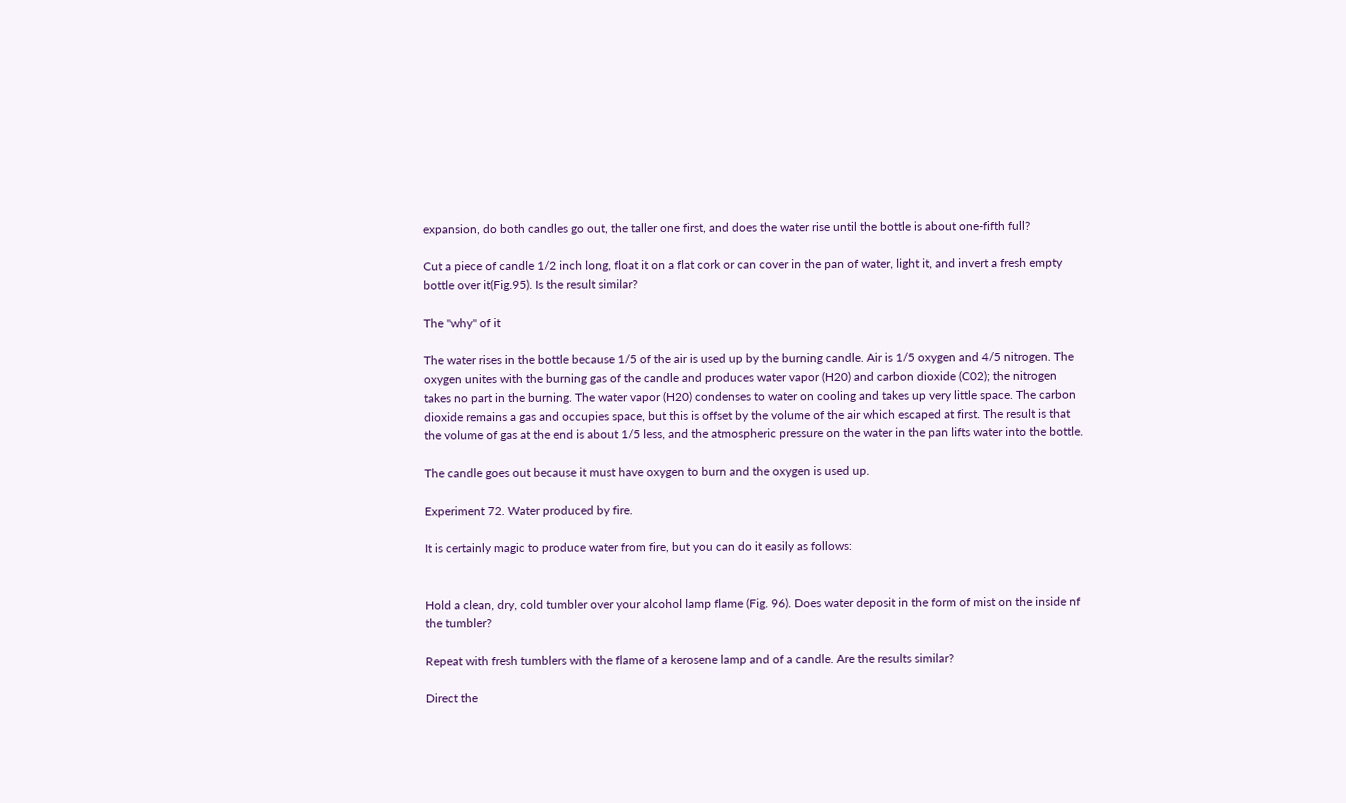expansion, do both candles go out, the taller one first, and does the water rise until the bottle is about one-fifth full?

Cut a piece of candle 1/2 inch long, float it on a flat cork or can cover in the pan of water, light it, and invert a fresh empty bottle over it(Fig.95). Is the result similar?

The "why" of it

The water rises in the bottle because 1/5 of the air is used up by the burning candle. Air is 1/5 oxygen and 4/5 nitrogen. The oxygen unites with the burning gas of the candle and produces water vapor (H20) and carbon dioxide (C02); the nitrogen takes no part in the burning. The water vapor (H20) condenses to water on cooling and takes up very little space. The carbon dioxide remains a gas and occupies space, but this is offset by the volume of the air which escaped at first. The result is that the volume of gas at the end is about 1/5 less, and the atmospheric pressure on the water in the pan lifts water into the bottle.

The candle goes out because it must have oxygen to burn and the oxygen is used up.

Experiment 72. Water produced by fire.

It is certainly magic to produce water from fire, but you can do it easily as follows:


Hold a clean, dry, cold tumbler over your alcohol lamp flame (Fig. 96). Does water deposit in the form of mist on the inside nf the tumbler?

Repeat with fresh tumblers with the flame of a kerosene lamp and of a candle. Are the results similar?

Direct the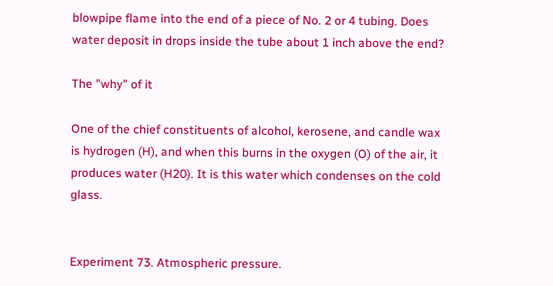blowpipe flame into the end of a piece of No. 2 or 4 tubing. Does water deposit in drops inside the tube about 1 inch above the end?

The "why" of it

One of the chief constituents of alcohol, kerosene, and candle wax is hydrogen (H), and when this burns in the oxygen (O) of the air, it produces water (H20). It is this water which condenses on the cold glass.


Experiment 73. Atmospheric pressure.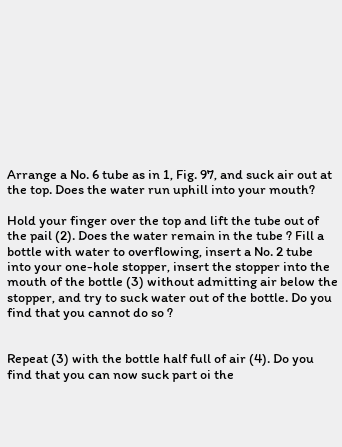Arrange a No. 6 tube as in 1, Fig. 97, and suck air out at the top. Does the water run uphill into your mouth?

Hold your finger over the top and lift the tube out of the pail (2). Does the water remain in the tube ? Fill a bottle with water to overflowing, insert a No. 2 tube into your one-hole stopper, insert the stopper into the mouth of the bottle (3) without admitting air below the stopper, and try to suck water out of the bottle. Do you find that you cannot do so ?


Repeat (3) with the bottle half full of air (4). Do you find that you can now suck part oi the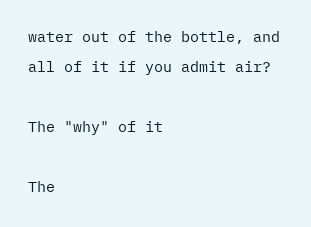water out of the bottle, and all of it if you admit air?

The "why" of it

The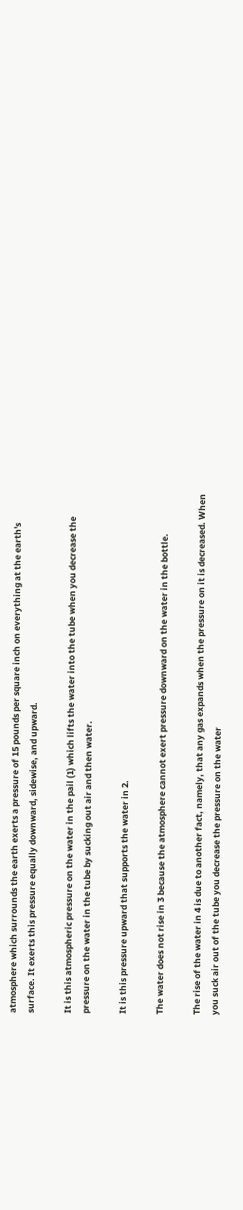atmosphere which surrounds the earth exerts a pressure of 15 pounds per square inch on everything at the earth's surface. It exerts this pressure equally downward, sidewise, and upward.

It is this atmospheric pressure on the water in the pail (1) which lifts the water into the tube when you decrease the pressure on the water in the tube by sucking out air and then water.

It is this pressure upward that supports the water in 2.

The water does not rise in 3 because the atmosphere cannot exert pressure downward on the water in the bottle.

The rise of the water in 4 is due to another fact, namely, that any gas expands when the pressure on it is decreased. When you suck air out of the tube you decrease the pressure on the water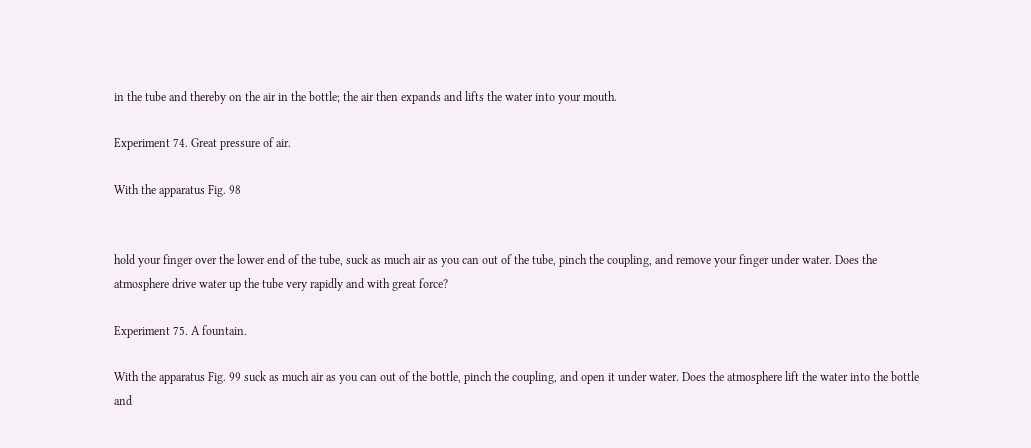in the tube and thereby on the air in the bottle; the air then expands and lifts the water into your mouth.

Experiment 74. Great pressure of air.

With the apparatus Fig. 98


hold your finger over the lower end of the tube, suck as much air as you can out of the tube, pinch the coupling, and remove your finger under water. Does the atmosphere drive water up the tube very rapidly and with great force?

Experiment 75. A fountain.

With the apparatus Fig. 99 suck as much air as you can out of the bottle, pinch the coupling, and open it under water. Does the atmosphere lift the water into the bottle and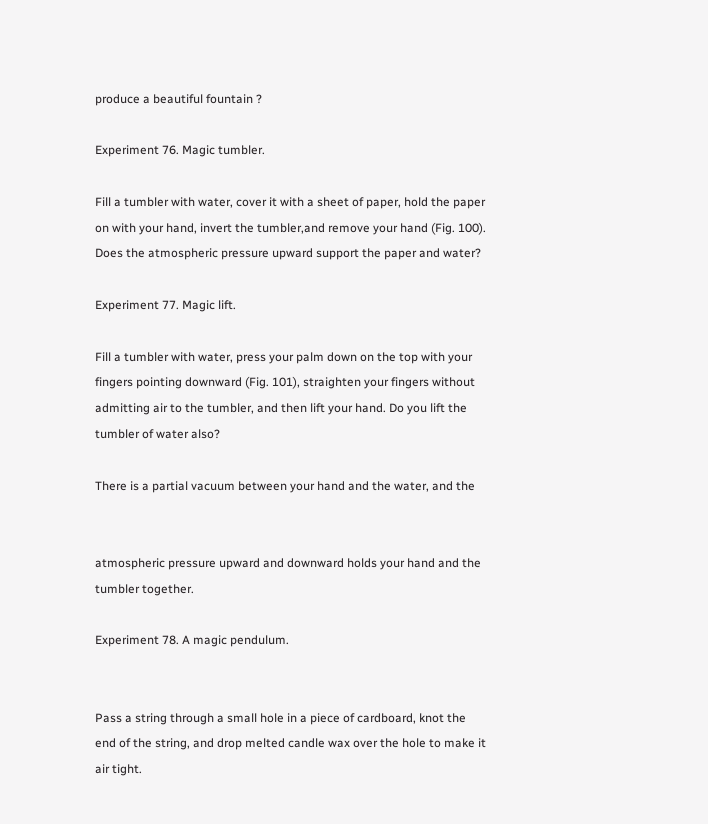produce a beautiful fountain ?

Experiment 76. Magic tumbler.

Fill a tumbler with water, cover it with a sheet of paper, hold the paper on with your hand, invert the tumbler,and remove your hand (Fig. 100). Does the atmospheric pressure upward support the paper and water?

Experiment 77. Magic lift.

Fill a tumbler with water, press your palm down on the top with your fingers pointing downward (Fig. 101), straighten your fingers without admitting air to the tumbler, and then lift your hand. Do you lift the tumbler of water also?

There is a partial vacuum between your hand and the water, and the


atmospheric pressure upward and downward holds your hand and the tumbler together.

Experiment 78. A magic pendulum.


Pass a string through a small hole in a piece of cardboard, knot the end of the string, and drop melted candle wax over the hole to make it air tight.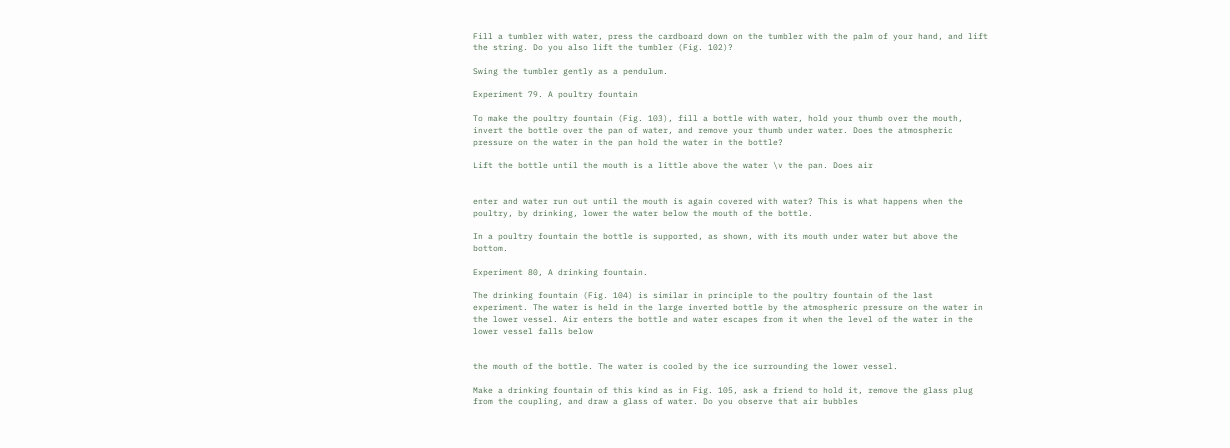Fill a tumbler with water, press the cardboard down on the tumbler with the palm of your hand, and lift the string. Do you also lift the tumbler (Fig. 102)?

Swing the tumbler gently as a pendulum.

Experiment 79. A poultry fountain

To make the poultry fountain (Fig. 103), fill a bottle with water, hold your thumb over the mouth, invert the bottle over the pan of water, and remove your thumb under water. Does the atmospheric pressure on the water in the pan hold the water in the bottle?

Lift the bottle until the mouth is a little above the water \v the pan. Does air


enter and water run out until the mouth is again covered with water? This is what happens when the poultry, by drinking, lower the water below the mouth of the bottle.

In a poultry fountain the bottle is supported, as shown, with its mouth under water but above the bottom.

Experiment 80, A drinking fountain.

The drinking fountain (Fig. 104) is similar in principle to the poultry fountain of the last experiment. The water is held in the large inverted bottle by the atmospheric pressure on the water in the lower vessel. Air enters the bottle and water escapes from it when the level of the water in the lower vessel falls below


the mouth of the bottle. The water is cooled by the ice surrounding the lower vessel.

Make a drinking fountain of this kind as in Fig. 105, ask a friend to hold it, remove the glass plug from the coupling, and draw a glass of water. Do you observe that air bubbles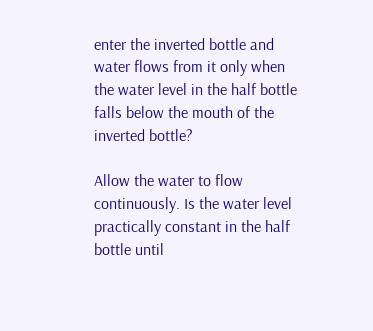enter the inverted bottle and water flows from it only when the water level in the half bottle falls below the mouth of the inverted bottle?

Allow the water to flow continuously. Is the water level practically constant in the half bottle until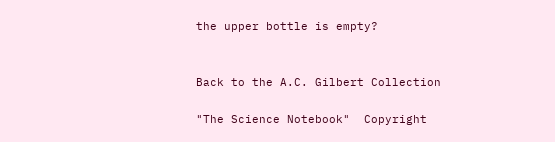the upper bottle is empty?


Back to the A.C. Gilbert Collection

"The Science Notebook"  Copyright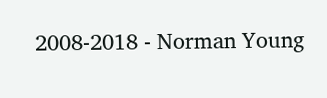2008-2018 - Norman Young